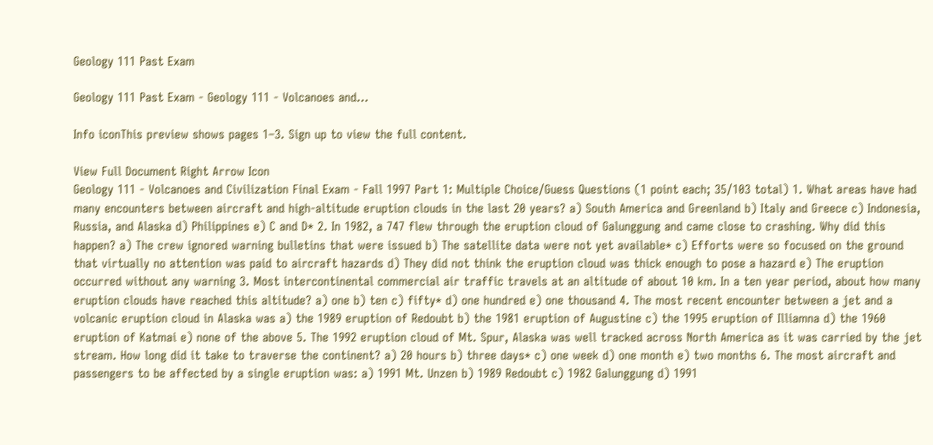Geology 111 Past Exam

Geology 111 Past Exam - Geology 111 - Volcanoes and...

Info iconThis preview shows pages 1–3. Sign up to view the full content.

View Full Document Right Arrow Icon
Geology 111 - Volcanoes and Civilization Final Exam - Fall 1997 Part 1: Multiple Choice/Guess Questions (1 point each; 35/103 total) 1. What areas have had many encounters between aircraft and high-altitude eruption clouds in the last 20 years? a) South America and Greenland b) Italy and Greece c) Indonesia, Russia, and Alaska d) Philippines e) C and D* 2. In 1982, a 747 flew through the eruption cloud of Galunggung and came close to crashing. Why did this happen? a) The crew ignored warning bulletins that were issued b) The satellite data were not yet available* c) Efforts were so focused on the ground that virtually no attention was paid to aircraft hazards d) They did not think the eruption cloud was thick enough to pose a hazard e) The eruption occurred without any warning 3. Most intercontinental commercial air traffic travels at an altitude of about 10 km. In a ten year period, about how many eruption clouds have reached this altitude? a) one b) ten c) fifty* d) one hundred e) one thousand 4. The most recent encounter between a jet and a volcanic eruption cloud in Alaska was a) the 1989 eruption of Redoubt b) the 1981 eruption of Augustine c) the 1995 eruption of Illiamna d) the 1960 eruption of Katmai e) none of the above 5. The 1992 eruption cloud of Mt. Spur, Alaska was well tracked across North America as it was carried by the jet stream. How long did it take to traverse the continent? a) 20 hours b) three days* c) one week d) one month e) two months 6. The most aircraft and passengers to be affected by a single eruption was: a) 1991 Mt. Unzen b) 1989 Redoubt c) 1982 Galunggung d) 1991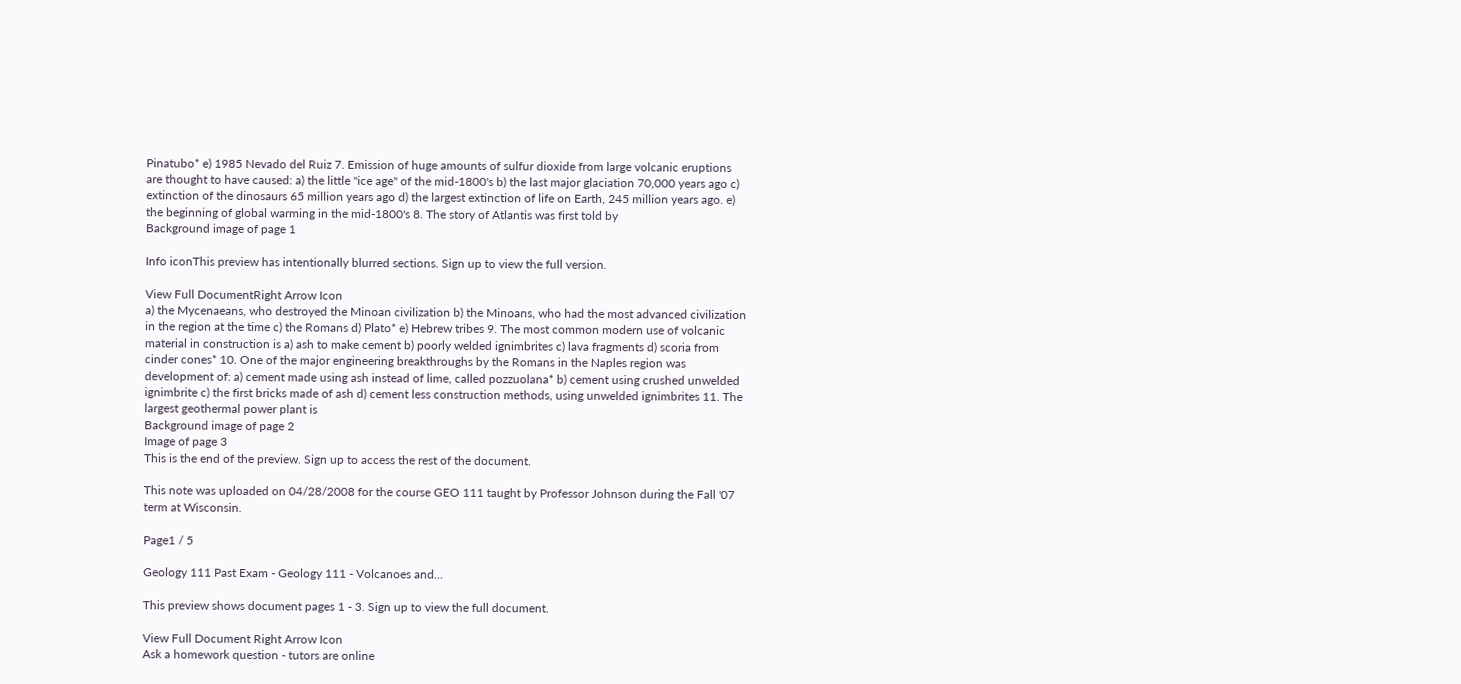Pinatubo* e) 1985 Nevado del Ruiz 7. Emission of huge amounts of sulfur dioxide from large volcanic eruptions are thought to have caused: a) the little "ice age" of the mid-1800's b) the last major glaciation 70,000 years ago c) extinction of the dinosaurs 65 million years ago d) the largest extinction of life on Earth, 245 million years ago. e) the beginning of global warming in the mid-1800's 8. The story of Atlantis was first told by
Background image of page 1

Info iconThis preview has intentionally blurred sections. Sign up to view the full version.

View Full DocumentRight Arrow Icon
a) the Mycenaeans, who destroyed the Minoan civilization b) the Minoans, who had the most advanced civilization in the region at the time c) the Romans d) Plato* e) Hebrew tribes 9. The most common modern use of volcanic material in construction is a) ash to make cement b) poorly welded ignimbrites c) lava fragments d) scoria from cinder cones* 10. One of the major engineering breakthroughs by the Romans in the Naples region was development of: a) cement made using ash instead of lime, called pozzuolana* b) cement using crushed unwelded ignimbrite c) the first bricks made of ash d) cement less construction methods, using unwelded ignimbrites 11. The largest geothermal power plant is
Background image of page 2
Image of page 3
This is the end of the preview. Sign up to access the rest of the document.

This note was uploaded on 04/28/2008 for the course GEO 111 taught by Professor Johnson during the Fall '07 term at Wisconsin.

Page1 / 5

Geology 111 Past Exam - Geology 111 - Volcanoes and...

This preview shows document pages 1 - 3. Sign up to view the full document.

View Full Document Right Arrow Icon
Ask a homework question - tutors are online